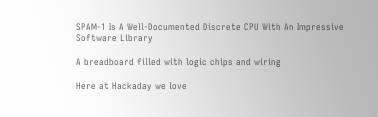SPAM-1 Is A Well-Documented Discrete CPU With An Impressive Software Library

A breadboard filled with logic chips and wiring

Here at Hackaday we love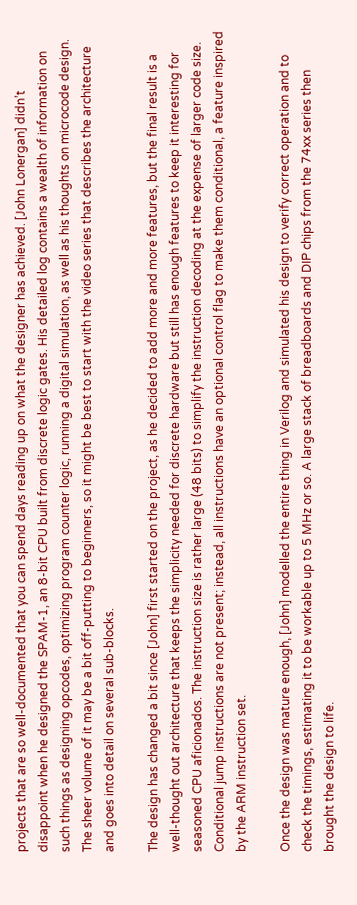projects that are so well-documented that you can spend days reading up on what the designer has achieved. [John Lonergan] didn’t disappoint when he designed the SPAM-1, an 8-bit CPU built from discrete logic gates. His detailed log contains a wealth of information on such things as designing opcodes, optimizing program counter logic, running a digital simulation, as well as his thoughts on microcode design. The sheer volume of it may be a bit off-putting to beginners, so it might be best to start with the video series that describes the architecture and goes into detail on several sub-blocks.

The design has changed a bit since [John] first started on the project, as he decided to add more and more features, but the final result is a well-thought out architecture that keeps the simplicity needed for discrete hardware but still has enough features to keep it interesting for seasoned CPU aficionados. The instruction size is rather large (48 bits) to simplify the instruction decoding at the expense of larger code size. Conditional jump instructions are not present; instead, all instructions have an optional control flag to make them conditional, a feature inspired by the ARM instruction set.

Once the design was mature enough, [John] modelled the entire thing in Verilog and simulated his design to verify correct operation and to check the timings, estimating it to be workable up to 5 MHz or so. A large stack of breadboards and DIP chips from the 74xx series then brought the design to life.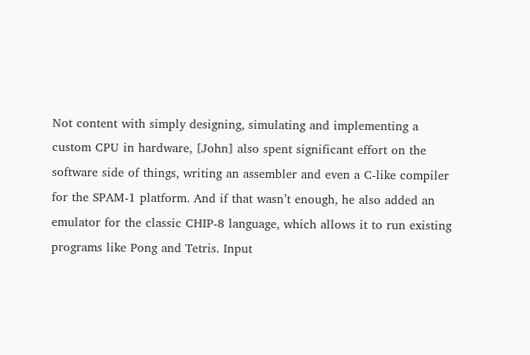Not content with simply designing, simulating and implementing a custom CPU in hardware, [John] also spent significant effort on the software side of things, writing an assembler and even a C-like compiler for the SPAM-1 platform. And if that wasn’t enough, he also added an emulator for the classic CHIP-8 language, which allows it to run existing programs like Pong and Tetris. Input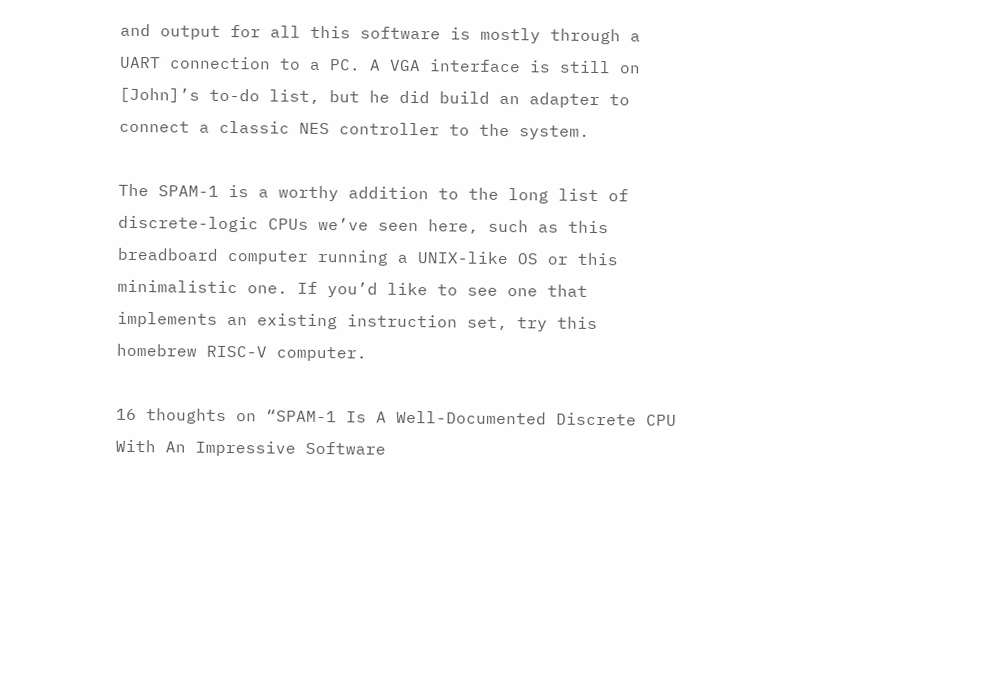and output for all this software is mostly through a UART connection to a PC. A VGA interface is still on [John]’s to-do list, but he did build an adapter to connect a classic NES controller to the system.

The SPAM-1 is a worthy addition to the long list of discrete-logic CPUs we’ve seen here, such as this breadboard computer running a UNIX-like OS or this minimalistic one. If you’d like to see one that implements an existing instruction set, try this homebrew RISC-V computer.

16 thoughts on “SPAM-1 Is A Well-Documented Discrete CPU With An Impressive Software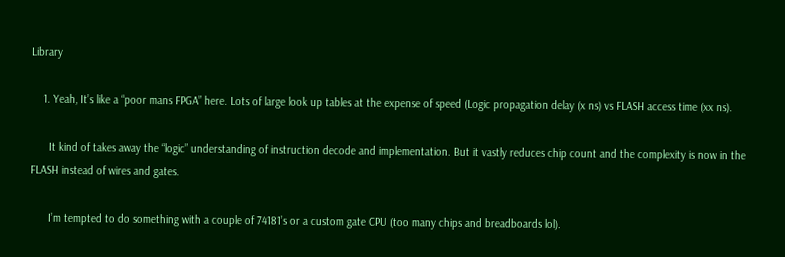Library

    1. Yeah, It’s like a “poor mans FPGA” here. Lots of large look up tables at the expense of speed (Logic propagation delay (x ns) vs FLASH access time (xx ns).

      It kind of takes away the “logic” understanding of instruction decode and implementation. But it vastly reduces chip count and the complexity is now in the FLASH instead of wires and gates.

      I’m tempted to do something with a couple of 74181’s or a custom gate CPU (too many chips and breadboards lol).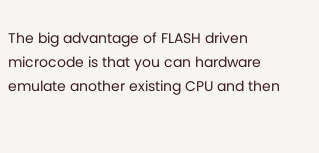The big advantage of FLASH driven microcode is that you can hardware emulate another existing CPU and then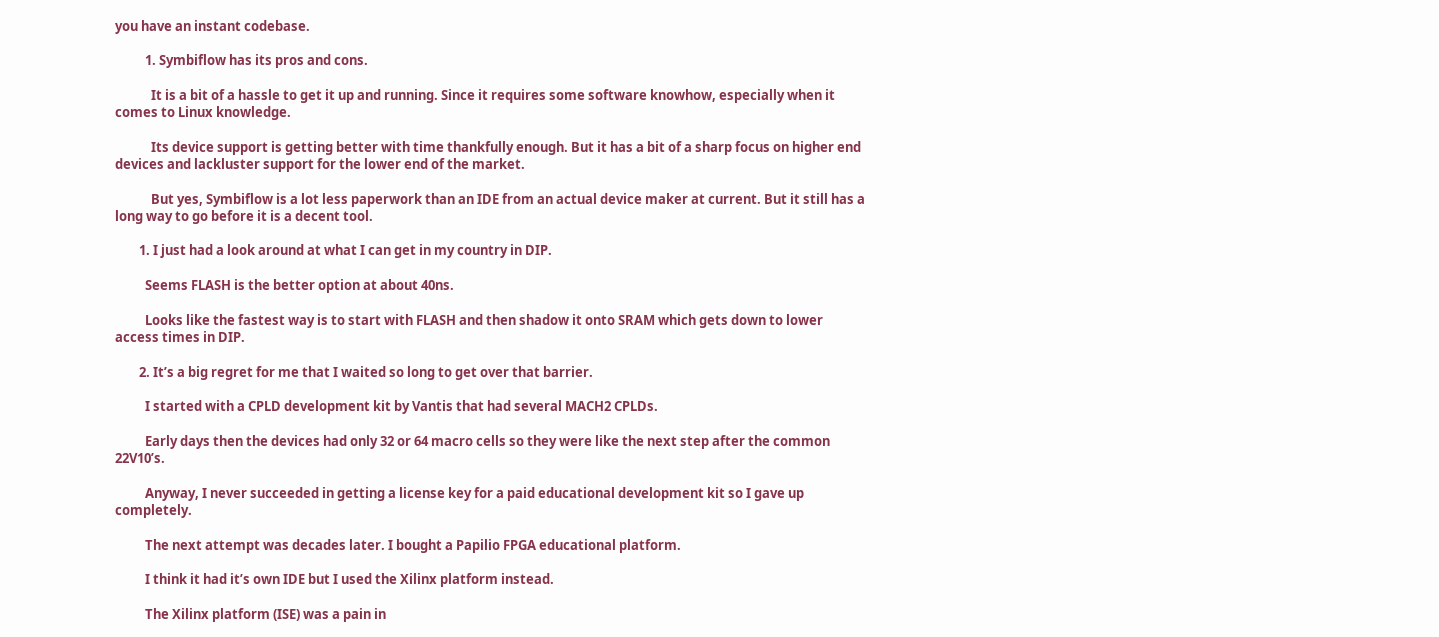you have an instant codebase.

          1. Symbiflow has its pros and cons.

            It is a bit of a hassle to get it up and running. Since it requires some software knowhow, especially when it comes to Linux knowledge.

            Its device support is getting better with time thankfully enough. But it has a bit of a sharp focus on higher end devices and lackluster support for the lower end of the market.

            But yes, Symbiflow is a lot less paperwork than an IDE from an actual device maker at current. But it still has a long way to go before it is a decent tool.

        1. I just had a look around at what I can get in my country in DIP.

          Seems FLASH is the better option at about 40ns.

          Looks like the fastest way is to start with FLASH and then shadow it onto SRAM which gets down to lower access times in DIP.

        2. It’s a big regret for me that I waited so long to get over that barrier.

          I started with a CPLD development kit by Vantis that had several MACH2 CPLDs.

          Early days then the devices had only 32 or 64 macro cells so they were like the next step after the common 22V10’s.

          Anyway, I never succeeded in getting a license key for a paid educational development kit so I gave up completely.

          The next attempt was decades later. I bought a Papilio FPGA educational platform.

          I think it had it’s own IDE but I used the Xilinx platform instead.

          The Xilinx platform (ISE) was a pain in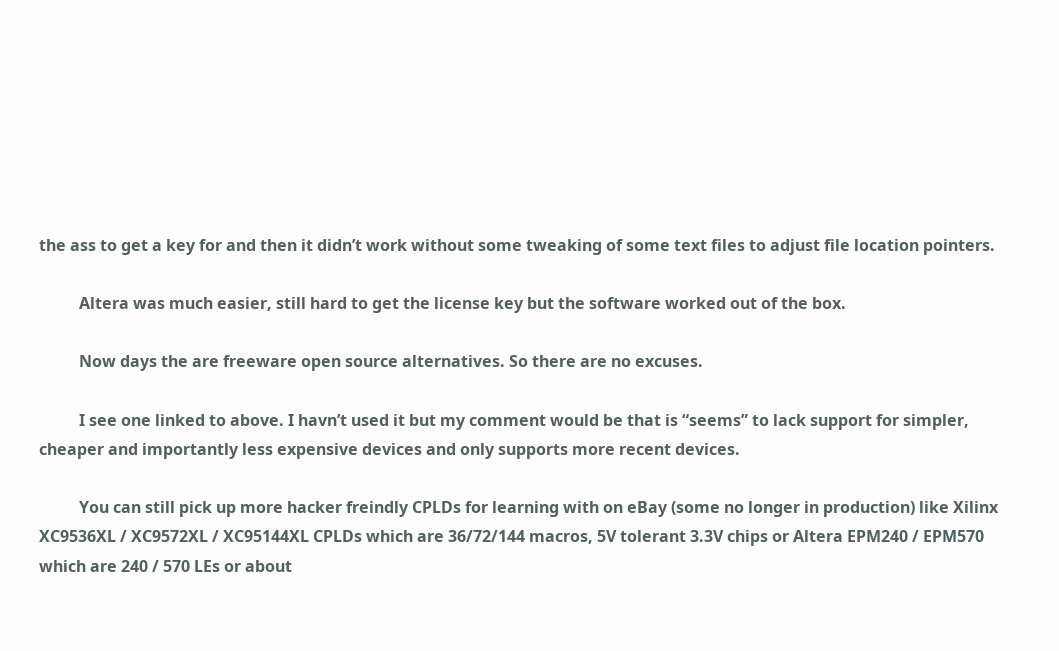the ass to get a key for and then it didn’t work without some tweaking of some text files to adjust file location pointers.

          Altera was much easier, still hard to get the license key but the software worked out of the box.

          Now days the are freeware open source alternatives. So there are no excuses.

          I see one linked to above. I havn’t used it but my comment would be that is “seems” to lack support for simpler, cheaper and importantly less expensive devices and only supports more recent devices.

          You can still pick up more hacker freindly CPLDs for learning with on eBay (some no longer in production) like Xilinx XC9536XL / XC9572XL / XC95144XL CPLDs which are 36/72/144 macros, 5V tolerant 3.3V chips or Altera EPM240 / EPM570 which are 240 / 570 LEs or about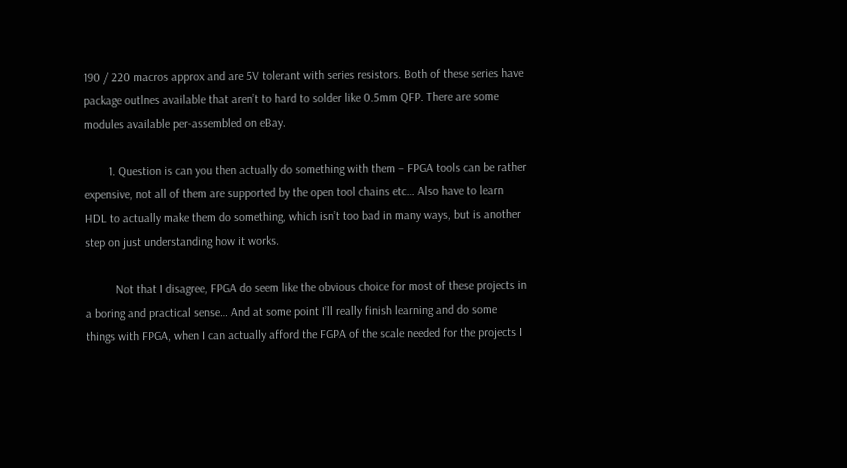190 / 220 macros approx and are 5V tolerant with series resistors. Both of these series have package outlnes available that aren’t to hard to solder like 0.5mm QFP. There are some modules available per-assembled on eBay.

        1. Question is can you then actually do something with them – FPGA tools can be rather expensive, not all of them are supported by the open tool chains etc… Also have to learn HDL to actually make them do something, which isn’t too bad in many ways, but is another step on just understanding how it works.

          Not that I disagree, FPGA do seem like the obvious choice for most of these projects in a boring and practical sense… And at some point I’ll really finish learning and do some things with FPGA, when I can actually afford the FGPA of the scale needed for the projects I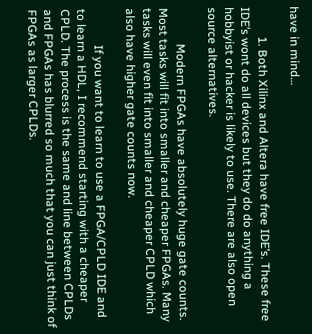have in mind…

          1. Both Xilinx and Altera have free IDE’s. These free IDE’s wont do all devices but they do do anything a hobbyist or hacker is likely to use. There are also open source alternatives.

            Modern FPGAs have absolutely huge gate counts. Most tasks will fit into smaller and cheaper FPGAs. Many tasks will even fit into smaller and cheaper CPLD which also have higher gate counts now.

            If you want to learn to use a FPGA/CPLD IDE and to learn a HDL, I recommend starting with a cheaper CPLD. The process is the same and line between CPLDs and FPGAs has blurred so much that you can just think of FPGAs as larger CPLDs.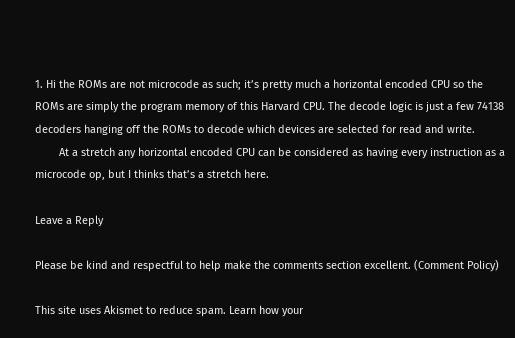1. Hi the ROMs are not microcode as such; it’s pretty much a horizontal encoded CPU so the ROMs are simply the program memory of this Harvard CPU. The decode logic is just a few 74138 decoders hanging off the ROMs to decode which devices are selected for read and write.
        At a stretch any horizontal encoded CPU can be considered as having every instruction as a microcode op, but I thinks that’s a stretch here.

Leave a Reply

Please be kind and respectful to help make the comments section excellent. (Comment Policy)

This site uses Akismet to reduce spam. Learn how your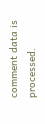comment data is processed.